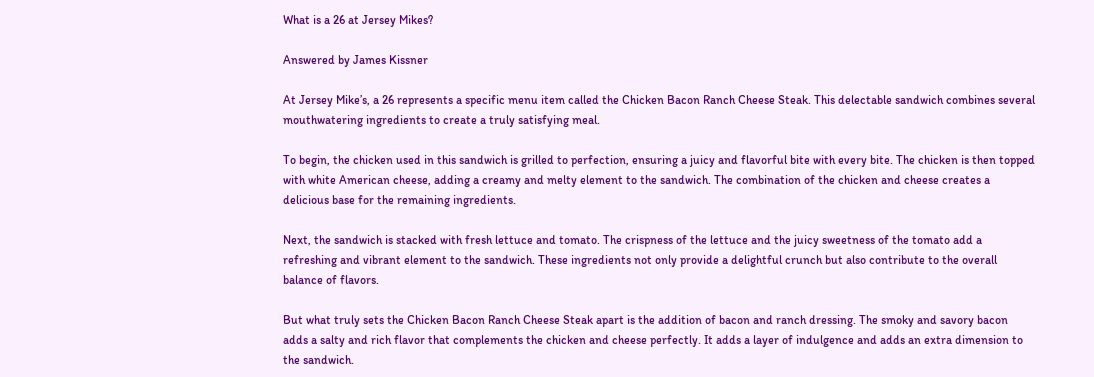What is a 26 at Jersey Mikes?

Answered by James Kissner

At Jersey Mike’s, a 26 represents a specific menu item called the Chicken Bacon Ranch Cheese Steak. This delectable sandwich combines several mouthwatering ingredients to create a truly satisfying meal.

To begin, the chicken used in this sandwich is grilled to perfection, ensuring a juicy and flavorful bite with every bite. The chicken is then topped with white American cheese, adding a creamy and melty element to the sandwich. The combination of the chicken and cheese creates a delicious base for the remaining ingredients.

Next, the sandwich is stacked with fresh lettuce and tomato. The crispness of the lettuce and the juicy sweetness of the tomato add a refreshing and vibrant element to the sandwich. These ingredients not only provide a delightful crunch but also contribute to the overall balance of flavors.

But what truly sets the Chicken Bacon Ranch Cheese Steak apart is the addition of bacon and ranch dressing. The smoky and savory bacon adds a salty and rich flavor that complements the chicken and cheese perfectly. It adds a layer of indulgence and adds an extra dimension to the sandwich.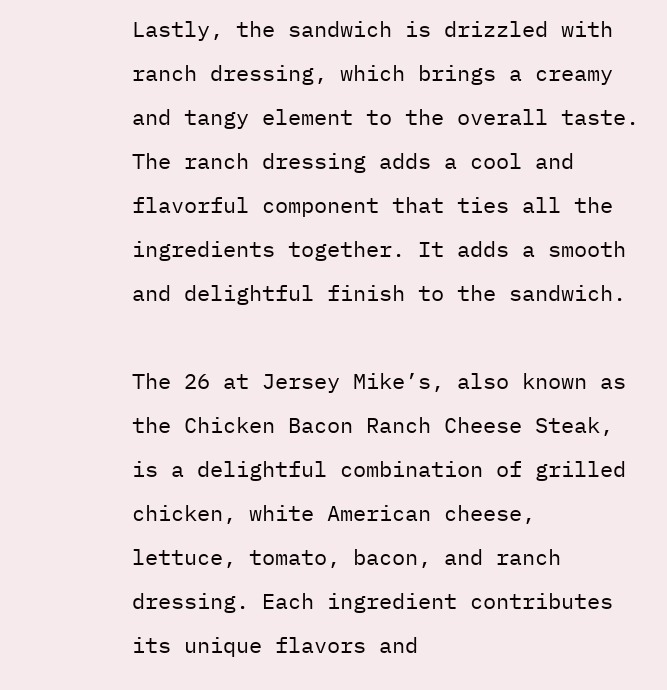Lastly, the sandwich is drizzled with ranch dressing, which brings a creamy and tangy element to the overall taste. The ranch dressing adds a cool and flavorful component that ties all the ingredients together. It adds a smooth and delightful finish to the sandwich.

The 26 at Jersey Mike’s, also known as the Chicken Bacon Ranch Cheese Steak, is a delightful combination of grilled chicken, white American cheese, lettuce, tomato, bacon, and ranch dressing. Each ingredient contributes its unique flavors and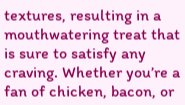textures, resulting in a mouthwatering treat that is sure to satisfy any craving. Whether you’re a fan of chicken, bacon, or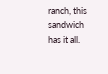ranch, this sandwich has it all.